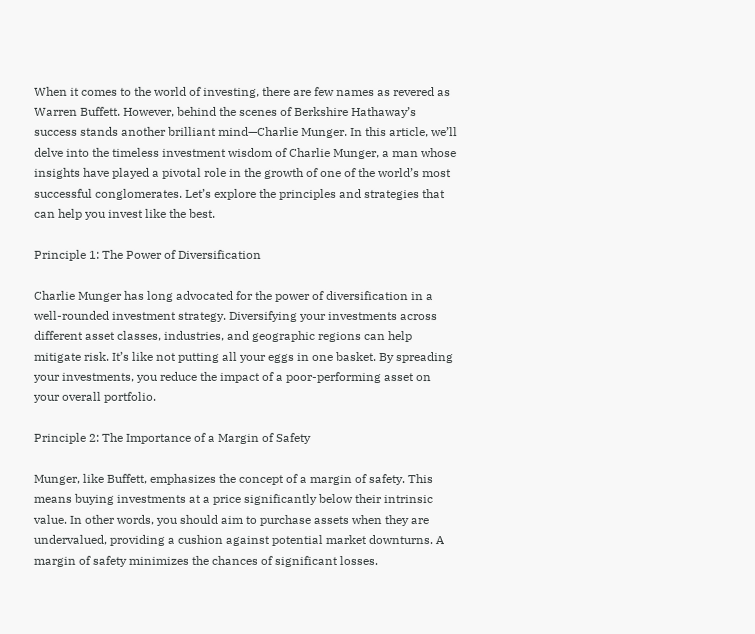When it comes to the world of investing, there are few names as revered as Warren Buffett. However, behind the scenes of Berkshire Hathaway’s success stands another brilliant mind—Charlie Munger. In this article, we’ll delve into the timeless investment wisdom of Charlie Munger, a man whose insights have played a pivotal role in the growth of one of the world’s most successful conglomerates. Let’s explore the principles and strategies that can help you invest like the best.

Principle 1: The Power of Diversification

Charlie Munger has long advocated for the power of diversification in a well-rounded investment strategy. Diversifying your investments across different asset classes, industries, and geographic regions can help mitigate risk. It’s like not putting all your eggs in one basket. By spreading your investments, you reduce the impact of a poor-performing asset on your overall portfolio.

Principle 2: The Importance of a Margin of Safety

Munger, like Buffett, emphasizes the concept of a margin of safety. This means buying investments at a price significantly below their intrinsic value. In other words, you should aim to purchase assets when they are undervalued, providing a cushion against potential market downturns. A margin of safety minimizes the chances of significant losses.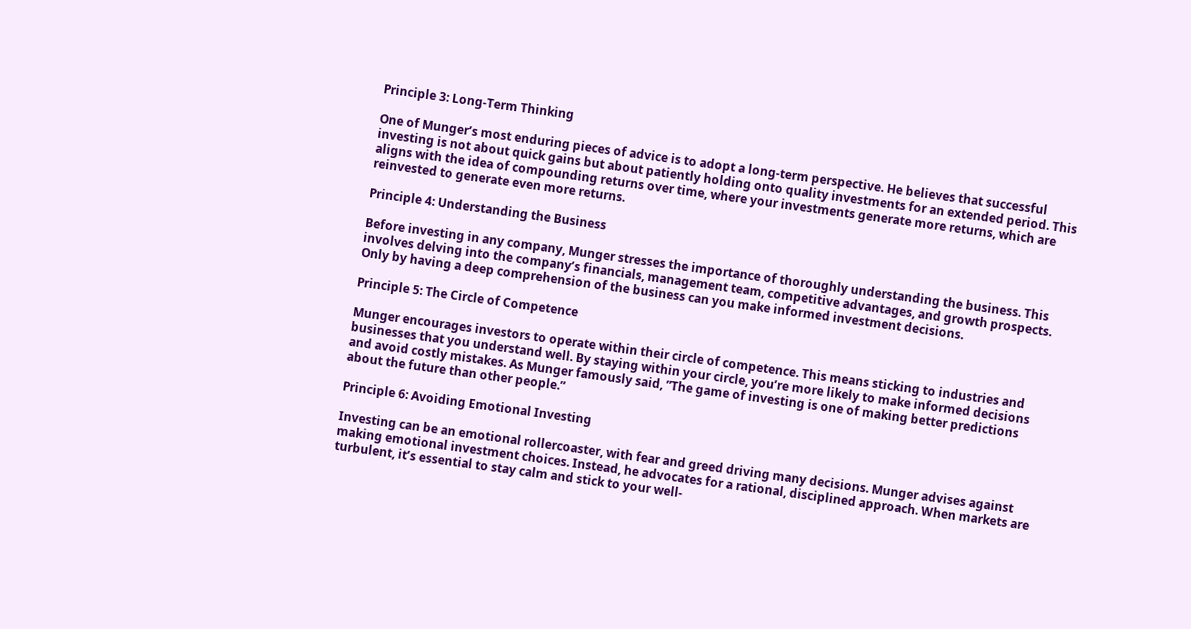Principle 3: Long-Term Thinking

One of Munger’s most enduring pieces of advice is to adopt a long-term perspective. He believes that successful investing is not about quick gains but about patiently holding onto quality investments for an extended period. This aligns with the idea of compounding returns over time, where your investments generate more returns, which are reinvested to generate even more returns.

Principle 4: Understanding the Business

Before investing in any company, Munger stresses the importance of thoroughly understanding the business. This involves delving into the company’s financials, management team, competitive advantages, and growth prospects. Only by having a deep comprehension of the business can you make informed investment decisions.

Principle 5: The Circle of Competence

Munger encourages investors to operate within their circle of competence. This means sticking to industries and businesses that you understand well. By staying within your circle, you’re more likely to make informed decisions and avoid costly mistakes. As Munger famously said, ”The game of investing is one of making better predictions about the future than other people.”

Principle 6: Avoiding Emotional Investing

Investing can be an emotional rollercoaster, with fear and greed driving many decisions. Munger advises against making emotional investment choices. Instead, he advocates for a rational, disciplined approach. When markets are turbulent, it’s essential to stay calm and stick to your well-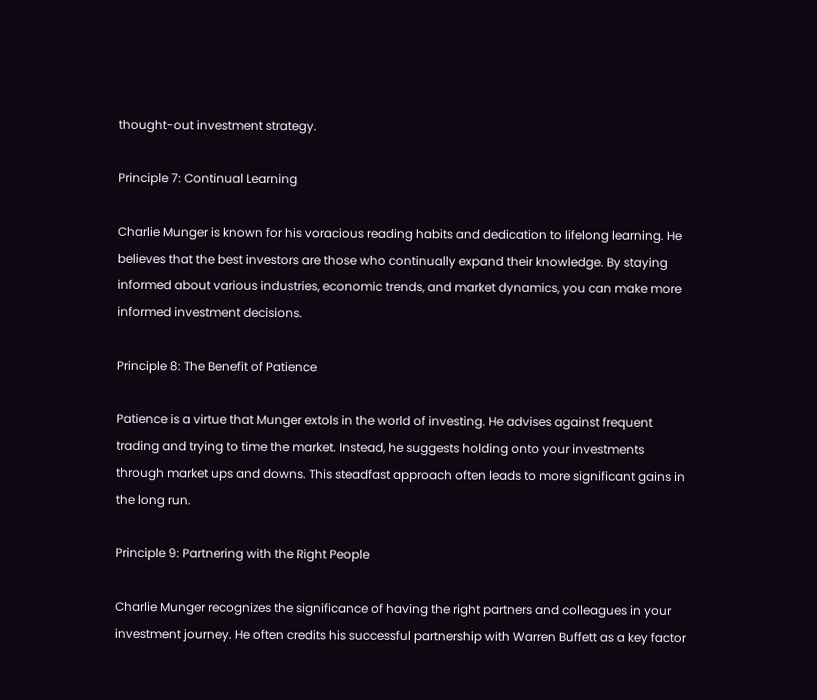thought-out investment strategy.

Principle 7: Continual Learning

Charlie Munger is known for his voracious reading habits and dedication to lifelong learning. He believes that the best investors are those who continually expand their knowledge. By staying informed about various industries, economic trends, and market dynamics, you can make more informed investment decisions.

Principle 8: The Benefit of Patience

Patience is a virtue that Munger extols in the world of investing. He advises against frequent trading and trying to time the market. Instead, he suggests holding onto your investments through market ups and downs. This steadfast approach often leads to more significant gains in the long run.

Principle 9: Partnering with the Right People

Charlie Munger recognizes the significance of having the right partners and colleagues in your investment journey. He often credits his successful partnership with Warren Buffett as a key factor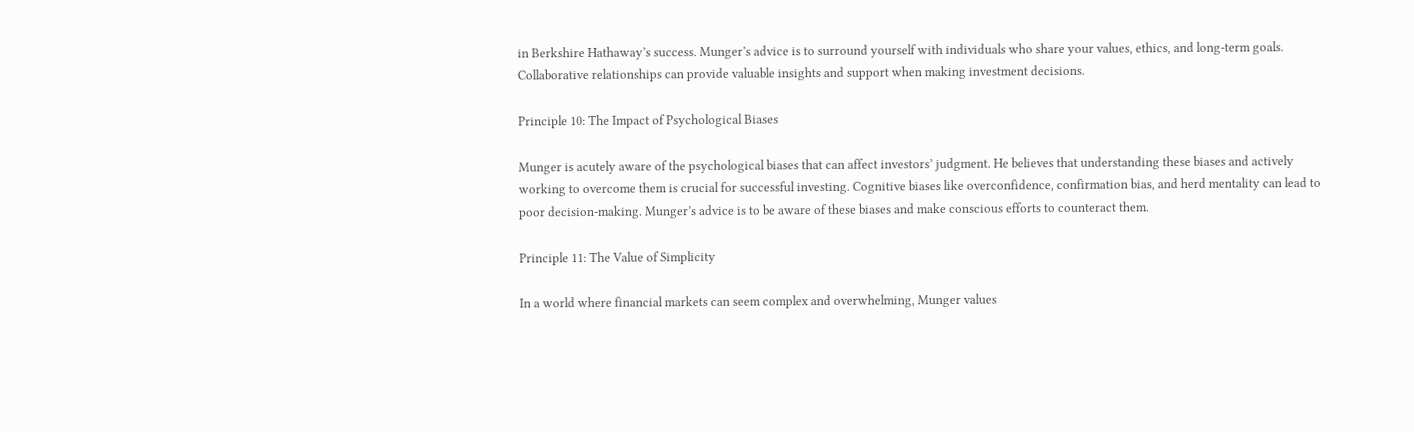in Berkshire Hathaway’s success. Munger’s advice is to surround yourself with individuals who share your values, ethics, and long-term goals. Collaborative relationships can provide valuable insights and support when making investment decisions.

Principle 10: The Impact of Psychological Biases

Munger is acutely aware of the psychological biases that can affect investors’ judgment. He believes that understanding these biases and actively working to overcome them is crucial for successful investing. Cognitive biases like overconfidence, confirmation bias, and herd mentality can lead to poor decision-making. Munger’s advice is to be aware of these biases and make conscious efforts to counteract them.

Principle 11: The Value of Simplicity

In a world where financial markets can seem complex and overwhelming, Munger values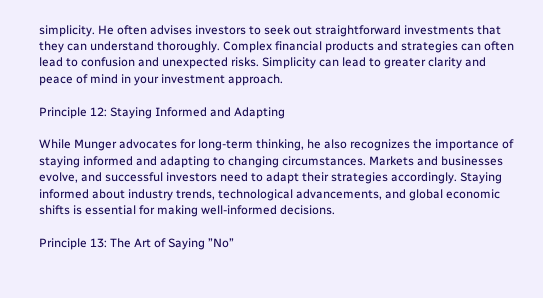simplicity. He often advises investors to seek out straightforward investments that they can understand thoroughly. Complex financial products and strategies can often lead to confusion and unexpected risks. Simplicity can lead to greater clarity and peace of mind in your investment approach.

Principle 12: Staying Informed and Adapting

While Munger advocates for long-term thinking, he also recognizes the importance of staying informed and adapting to changing circumstances. Markets and businesses evolve, and successful investors need to adapt their strategies accordingly. Staying informed about industry trends, technological advancements, and global economic shifts is essential for making well-informed decisions.

Principle 13: The Art of Saying ”No”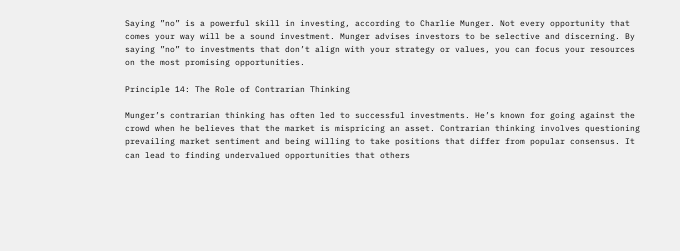Saying ”no” is a powerful skill in investing, according to Charlie Munger. Not every opportunity that comes your way will be a sound investment. Munger advises investors to be selective and discerning. By saying ”no” to investments that don’t align with your strategy or values, you can focus your resources on the most promising opportunities.

Principle 14: The Role of Contrarian Thinking

Munger’s contrarian thinking has often led to successful investments. He’s known for going against the crowd when he believes that the market is mispricing an asset. Contrarian thinking involves questioning prevailing market sentiment and being willing to take positions that differ from popular consensus. It can lead to finding undervalued opportunities that others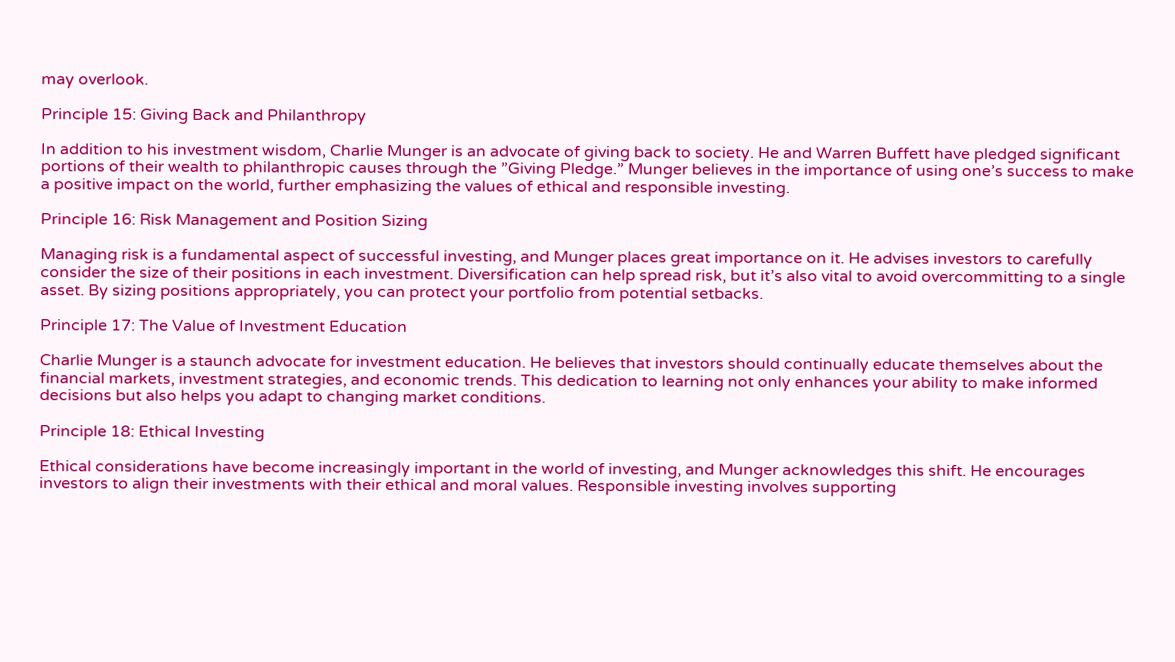may overlook.

Principle 15: Giving Back and Philanthropy

In addition to his investment wisdom, Charlie Munger is an advocate of giving back to society. He and Warren Buffett have pledged significant portions of their wealth to philanthropic causes through the ”Giving Pledge.” Munger believes in the importance of using one’s success to make a positive impact on the world, further emphasizing the values of ethical and responsible investing.

Principle 16: Risk Management and Position Sizing

Managing risk is a fundamental aspect of successful investing, and Munger places great importance on it. He advises investors to carefully consider the size of their positions in each investment. Diversification can help spread risk, but it’s also vital to avoid overcommitting to a single asset. By sizing positions appropriately, you can protect your portfolio from potential setbacks.

Principle 17: The Value of Investment Education

Charlie Munger is a staunch advocate for investment education. He believes that investors should continually educate themselves about the financial markets, investment strategies, and economic trends. This dedication to learning not only enhances your ability to make informed decisions but also helps you adapt to changing market conditions.

Principle 18: Ethical Investing

Ethical considerations have become increasingly important in the world of investing, and Munger acknowledges this shift. He encourages investors to align their investments with their ethical and moral values. Responsible investing involves supporting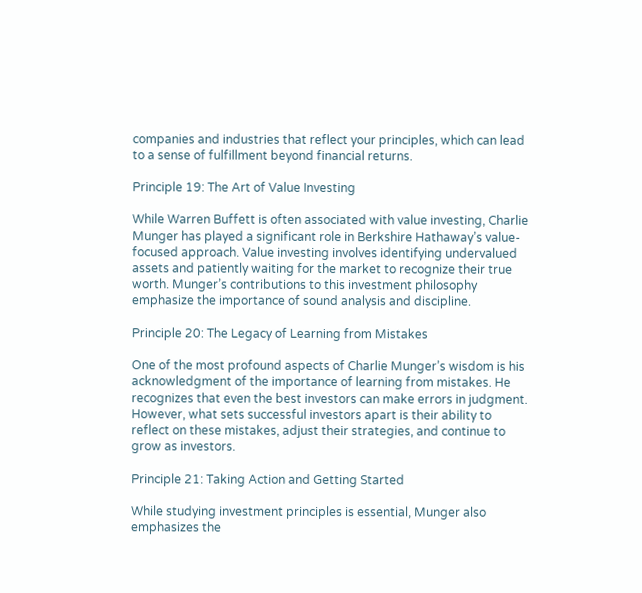companies and industries that reflect your principles, which can lead to a sense of fulfillment beyond financial returns.

Principle 19: The Art of Value Investing

While Warren Buffett is often associated with value investing, Charlie Munger has played a significant role in Berkshire Hathaway’s value-focused approach. Value investing involves identifying undervalued assets and patiently waiting for the market to recognize their true worth. Munger’s contributions to this investment philosophy emphasize the importance of sound analysis and discipline.

Principle 20: The Legacy of Learning from Mistakes

One of the most profound aspects of Charlie Munger’s wisdom is his acknowledgment of the importance of learning from mistakes. He recognizes that even the best investors can make errors in judgment. However, what sets successful investors apart is their ability to reflect on these mistakes, adjust their strategies, and continue to grow as investors.

Principle 21: Taking Action and Getting Started

While studying investment principles is essential, Munger also emphasizes the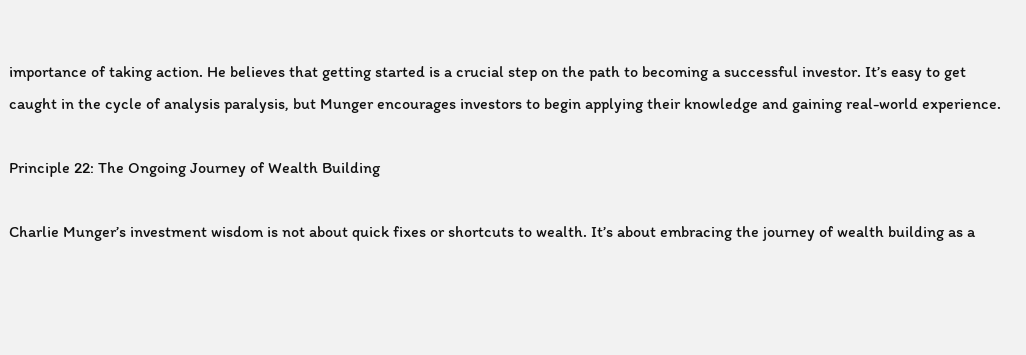importance of taking action. He believes that getting started is a crucial step on the path to becoming a successful investor. It’s easy to get caught in the cycle of analysis paralysis, but Munger encourages investors to begin applying their knowledge and gaining real-world experience.

Principle 22: The Ongoing Journey of Wealth Building

Charlie Munger’s investment wisdom is not about quick fixes or shortcuts to wealth. It’s about embracing the journey of wealth building as a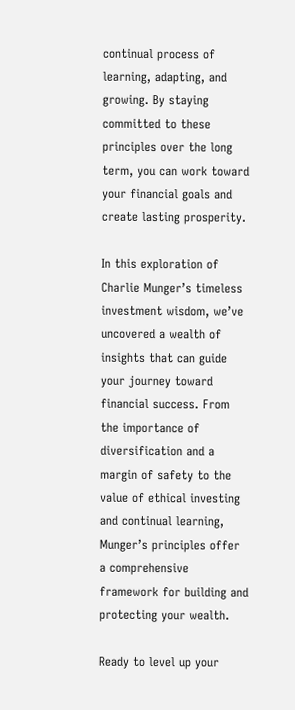continual process of learning, adapting, and growing. By staying committed to these principles over the long term, you can work toward your financial goals and create lasting prosperity.

In this exploration of Charlie Munger’s timeless investment wisdom, we’ve uncovered a wealth of insights that can guide your journey toward financial success. From the importance of diversification and a margin of safety to the value of ethical investing and continual learning, Munger’s principles offer a comprehensive framework for building and protecting your wealth.

Ready to level up your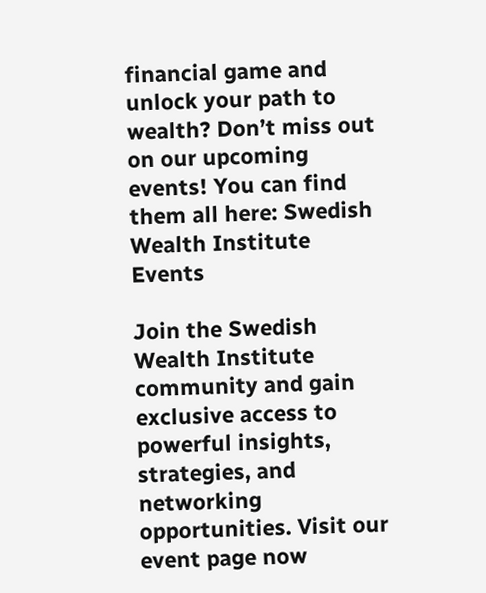financial game and unlock your path to wealth? Don’t miss out on our upcoming events! You can find them all here: Swedish Wealth Institute Events

Join the Swedish Wealth Institute community and gain exclusive access to powerful insights, strategies, and networking opportunities. Visit our event page now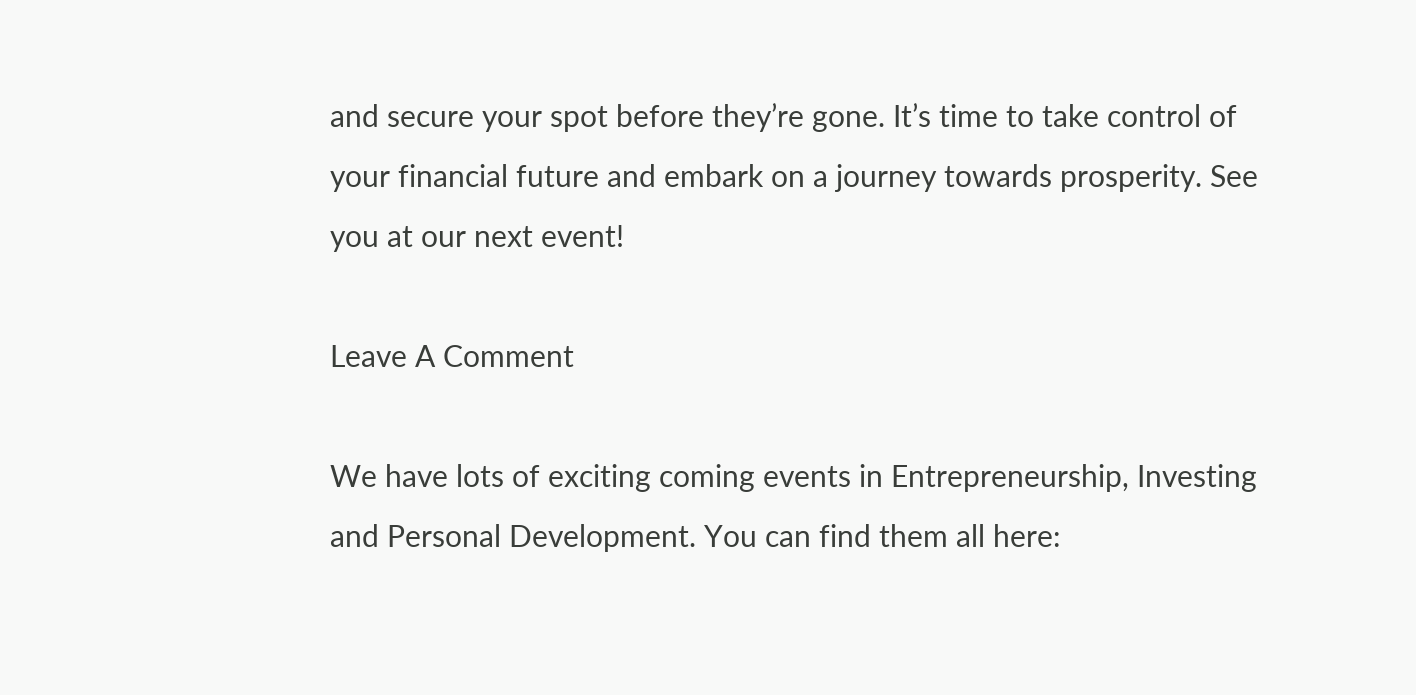and secure your spot before they’re gone. It’s time to take control of your financial future and embark on a journey towards prosperity. See you at our next event!

Leave A Comment

We have lots of exciting coming events in Entrepreneurship, Investing and Personal Development. You can find them all here: